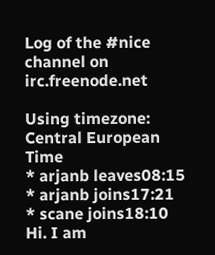Log of the #nice channel on irc.freenode.net

Using timezone: Central European Time
* arjanb leaves08:15
* arjanb joins17:21
* scane joins18:10
Hi. I am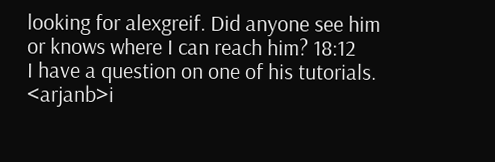looking for alexgreif. Did anyone see him or knows where I can reach him? 18:12
I have a question on one of his tutorials.
<arjanb>i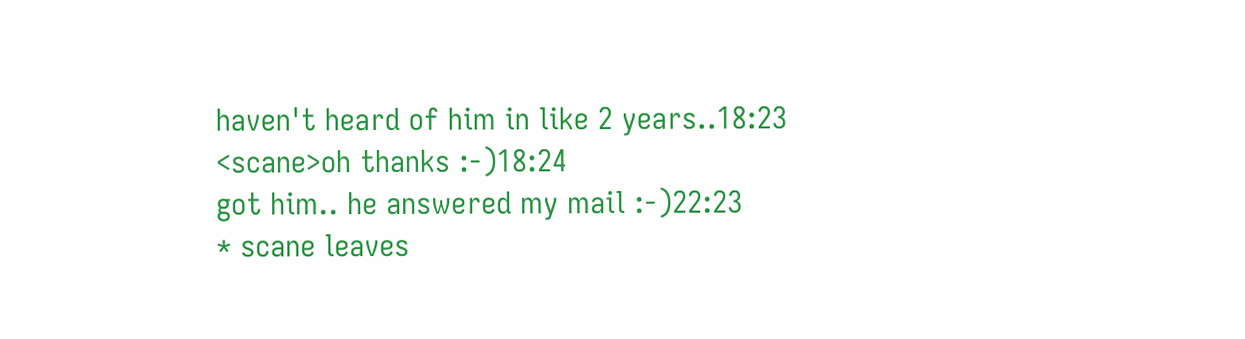haven't heard of him in like 2 years..18:23
<scane>oh thanks :-)18:24
got him.. he answered my mail :-)22:23
* scane leaves